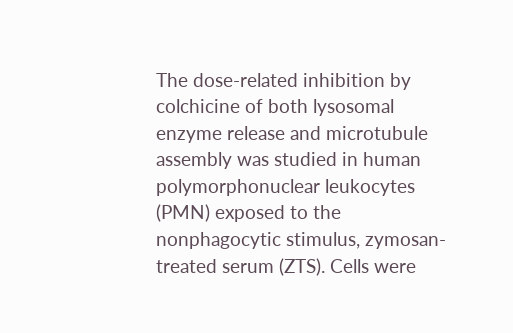The dose-related inhibition by colchicine of both lysosomal enzyme release and microtubule assembly was studied in human polymorphonuclear leukocytes (PMN) exposed to the nonphagocytic stimulus, zymosan-treated serum (ZTS). Cells were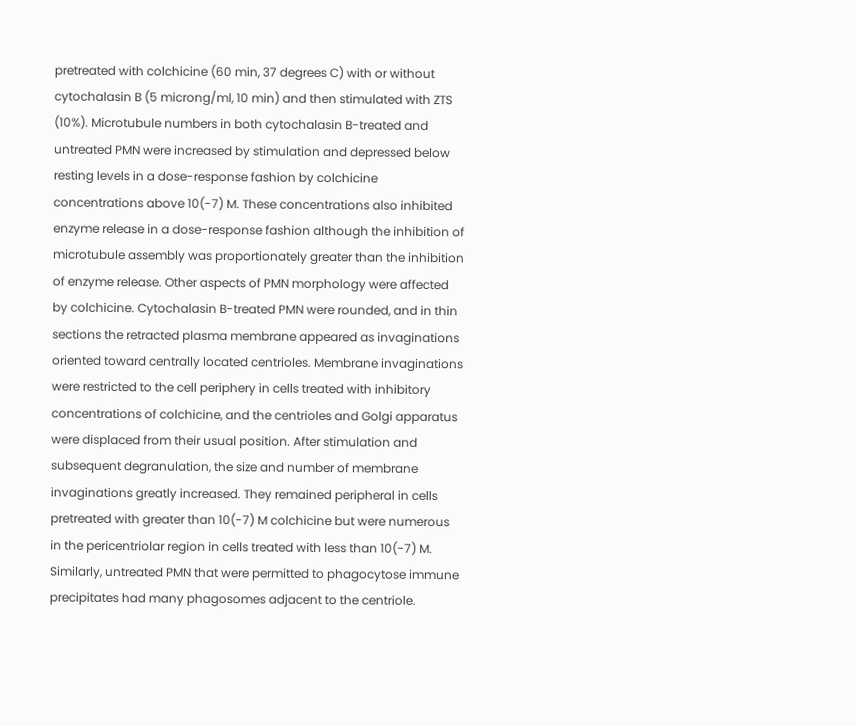pretreated with colchicine (60 min, 37 degrees C) with or without cytochalasin B (5 microng/ml, 10 min) and then stimulated with ZTS (10%). Microtubule numbers in both cytochalasin B-treated and untreated PMN were increased by stimulation and depressed below resting levels in a dose-response fashion by colchicine concentrations above 10(-7) M. These concentrations also inhibited enzyme release in a dose-response fashion although the inhibition of microtubule assembly was proportionately greater than the inhibition of enzyme release. Other aspects of PMN morphology were affected by colchicine. Cytochalasin B-treated PMN were rounded, and in thin sections the retracted plasma membrane appeared as invaginations oriented toward centrally located centrioles. Membrane invaginations were restricted to the cell periphery in cells treated with inhibitory concentrations of colchicine, and the centrioles and Golgi apparatus were displaced from their usual position. After stimulation and subsequent degranulation, the size and number of membrane invaginations greatly increased. They remained peripheral in cells pretreated with greater than 10(-7) M colchicine but were numerous in the pericentriolar region in cells treated with less than 10(-7) M. Similarly, untreated PMN that were permitted to phagocytose immune precipitates had many phagosomes adjacent to the centriole.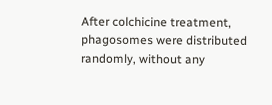After colchicine treatment, phagosomes were distributed randomly, without any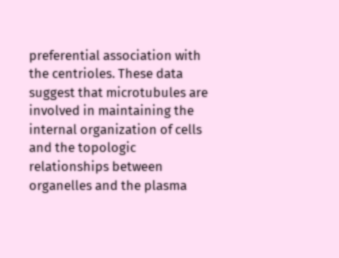preferential association with the centrioles. These data suggest that microtubules are involved in maintaining the internal organization of cells and the topologic relationships between organelles and the plasma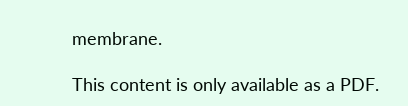membrane.

This content is only available as a PDF.